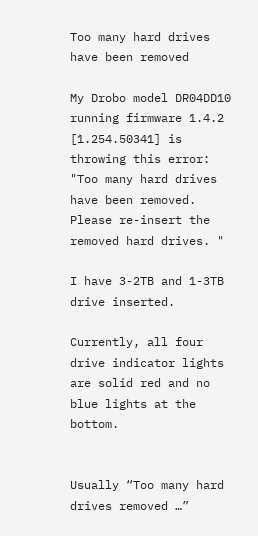Too many hard drives have been removed

My Drobo model DR04DD10 running firmware 1.4.2 [1.254.50341] is throwing this error: "Too many hard drives have been removed. Please re-insert the removed hard drives. "

I have 3-2TB and 1-3TB drive inserted.

Currently, all four drive indicator lights are solid red and no blue lights at the bottom.


Usually “Too many hard drives removed …”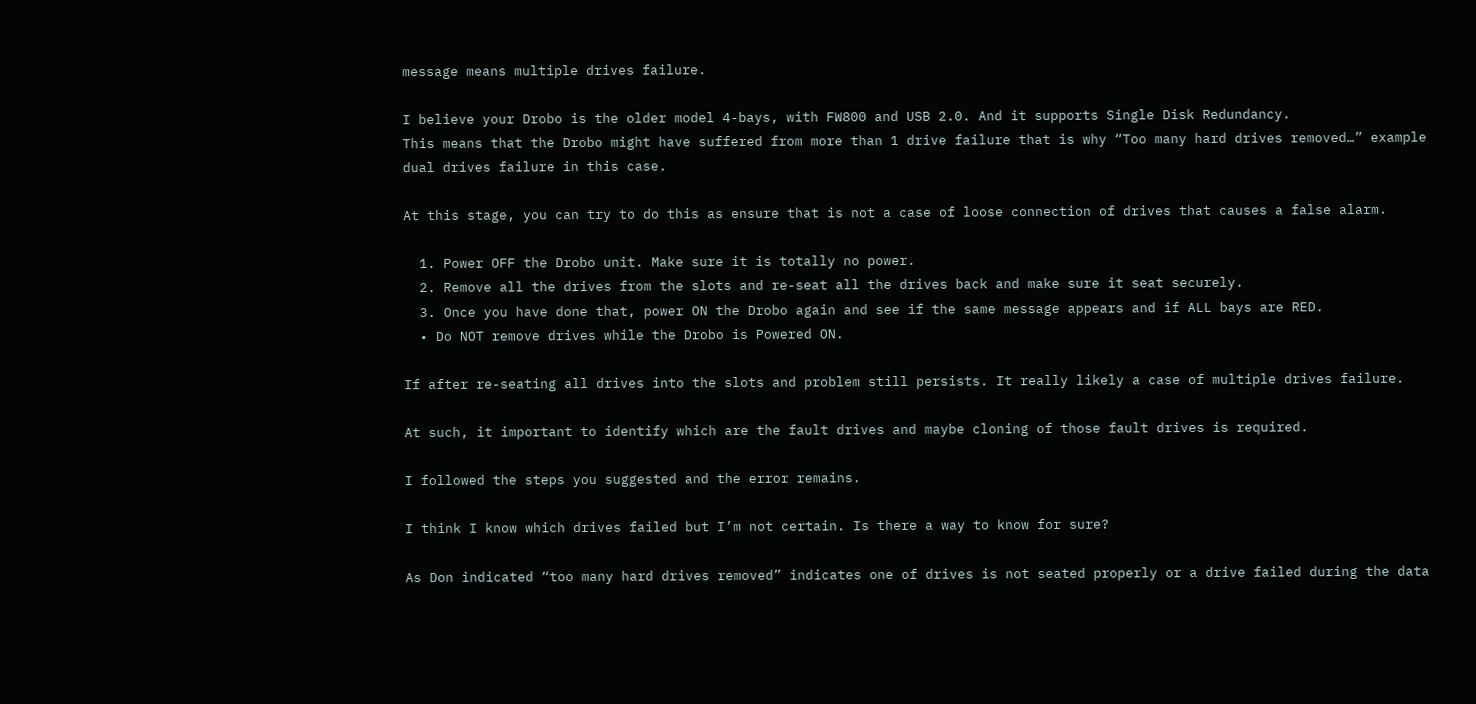message means multiple drives failure.

I believe your Drobo is the older model 4-bays, with FW800 and USB 2.0. And it supports Single Disk Redundancy.
This means that the Drobo might have suffered from more than 1 drive failure that is why “Too many hard drives removed…” example dual drives failure in this case.

At this stage, you can try to do this as ensure that is not a case of loose connection of drives that causes a false alarm.

  1. Power OFF the Drobo unit. Make sure it is totally no power.
  2. Remove all the drives from the slots and re-seat all the drives back and make sure it seat securely.
  3. Once you have done that, power ON the Drobo again and see if the same message appears and if ALL bays are RED.
  • Do NOT remove drives while the Drobo is Powered ON.

If after re-seating all drives into the slots and problem still persists. It really likely a case of multiple drives failure.

At such, it important to identify which are the fault drives and maybe cloning of those fault drives is required.

I followed the steps you suggested and the error remains.

I think I know which drives failed but I’m not certain. Is there a way to know for sure?

As Don indicated “too many hard drives removed” indicates one of drives is not seated properly or a drive failed during the data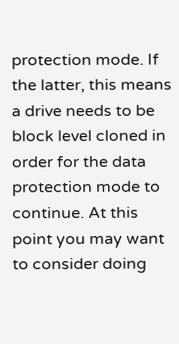protection mode. If the latter, this means a drive needs to be block level cloned in order for the data protection mode to continue. At this point you may want to consider doing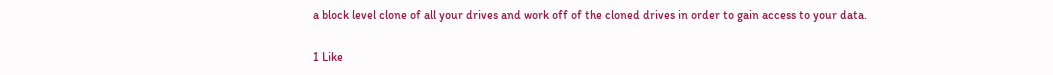a block level clone of all your drives and work off of the cloned drives in order to gain access to your data.

1 Like